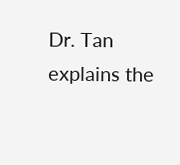Dr. Tan explains the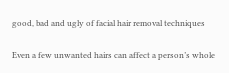good, bad and ugly of facial hair removal techniques

Even a few unwanted hairs can affect a person’s whole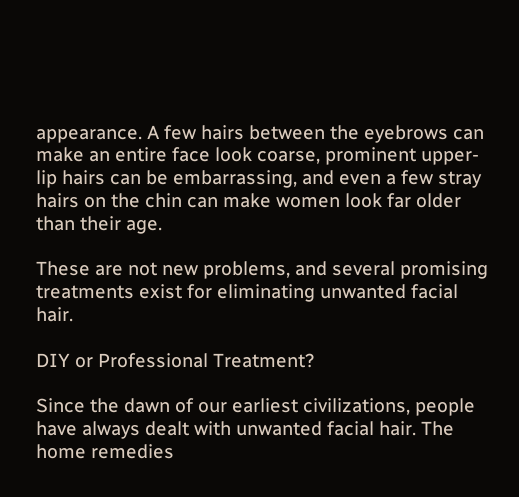appearance. A few hairs between the eyebrows can make an entire face look coarse, prominent upper-lip hairs can be embarrassing, and even a few stray hairs on the chin can make women look far older than their age.

These are not new problems, and several promising treatments exist for eliminating unwanted facial hair.

DIY or Professional Treatment?

Since the dawn of our earliest civilizations, people have always dealt with unwanted facial hair. The home remedies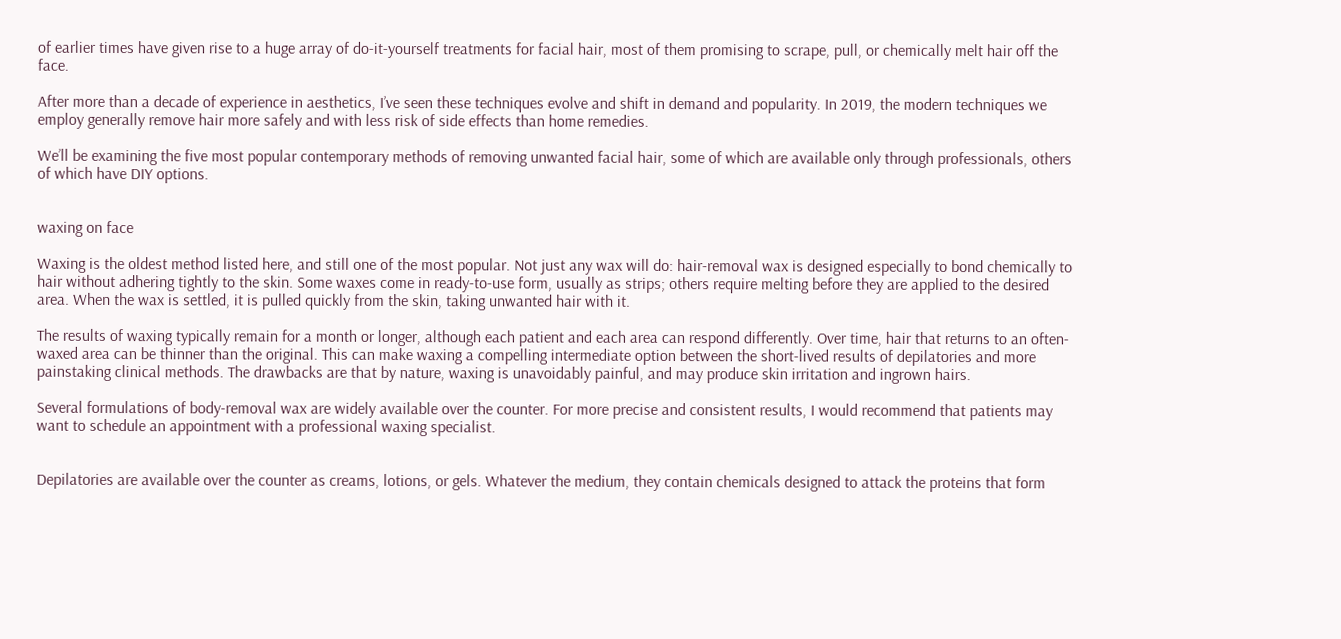of earlier times have given rise to a huge array of do-it-yourself treatments for facial hair, most of them promising to scrape, pull, or chemically melt hair off the face.

After more than a decade of experience in aesthetics, I’ve seen these techniques evolve and shift in demand and popularity. In 2019, the modern techniques we employ generally remove hair more safely and with less risk of side effects than home remedies.

We’ll be examining the five most popular contemporary methods of removing unwanted facial hair, some of which are available only through professionals, others of which have DIY options.


waxing on face

Waxing is the oldest method listed here, and still one of the most popular. Not just any wax will do: hair-removal wax is designed especially to bond chemically to hair without adhering tightly to the skin. Some waxes come in ready-to-use form, usually as strips; others require melting before they are applied to the desired area. When the wax is settled, it is pulled quickly from the skin, taking unwanted hair with it.

The results of waxing typically remain for a month or longer, although each patient and each area can respond differently. Over time, hair that returns to an often-waxed area can be thinner than the original. This can make waxing a compelling intermediate option between the short-lived results of depilatories and more painstaking clinical methods. The drawbacks are that by nature, waxing is unavoidably painful, and may produce skin irritation and ingrown hairs.

Several formulations of body-removal wax are widely available over the counter. For more precise and consistent results, I would recommend that patients may want to schedule an appointment with a professional waxing specialist.


Depilatories are available over the counter as creams, lotions, or gels. Whatever the medium, they contain chemicals designed to attack the proteins that form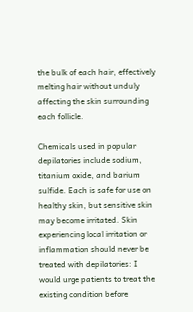the bulk of each hair, effectively melting hair without unduly affecting the skin surrounding each follicle.

Chemicals used in popular depilatories include sodium, titanium oxide, and barium sulfide. Each is safe for use on healthy skin, but sensitive skin may become irritated. Skin experiencing local irritation or inflammation should never be treated with depilatories: I would urge patients to treat the existing condition before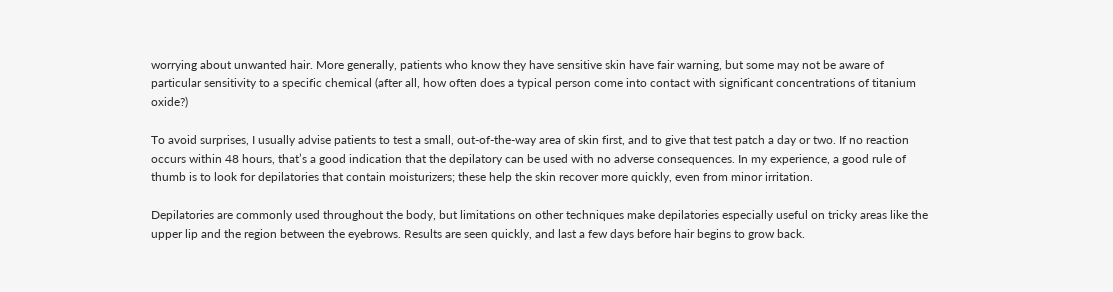worrying about unwanted hair. More generally, patients who know they have sensitive skin have fair warning, but some may not be aware of particular sensitivity to a specific chemical (after all, how often does a typical person come into contact with significant concentrations of titanium oxide?)

To avoid surprises, I usually advise patients to test a small, out-of-the-way area of skin first, and to give that test patch a day or two. If no reaction occurs within 48 hours, that’s a good indication that the depilatory can be used with no adverse consequences. In my experience, a good rule of thumb is to look for depilatories that contain moisturizers; these help the skin recover more quickly, even from minor irritation.

Depilatories are commonly used throughout the body, but limitations on other techniques make depilatories especially useful on tricky areas like the upper lip and the region between the eyebrows. Results are seen quickly, and last a few days before hair begins to grow back.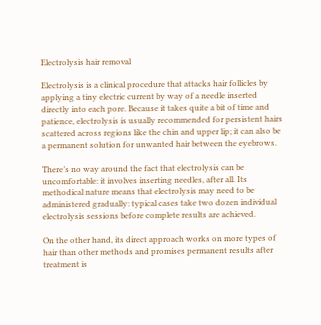Electrolysis hair removal

Electrolysis is a clinical procedure that attacks hair follicles by applying a tiny electric current by way of a needle inserted directly into each pore. Because it takes quite a bit of time and patience, electrolysis is usually recommended for persistent hairs scattered across regions like the chin and upper lip; it can also be a permanent solution for unwanted hair between the eyebrows.

There’s no way around the fact that electrolysis can be uncomfortable: it involves inserting needles, after all. Its methodical nature means that electrolysis may need to be administered gradually: typical cases take two dozen individual electrolysis sessions before complete results are achieved.

On the other hand, its direct approach works on more types of hair than other methods and promises permanent results after treatment is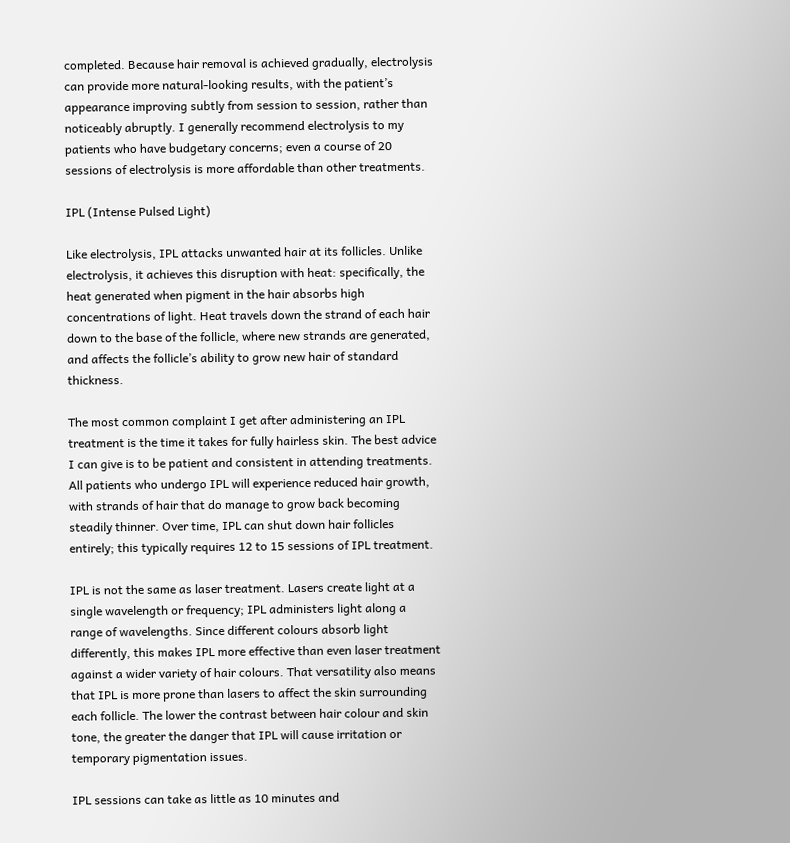completed. Because hair removal is achieved gradually, electrolysis can provide more natural-looking results, with the patient’s appearance improving subtly from session to session, rather than noticeably abruptly. I generally recommend electrolysis to my patients who have budgetary concerns; even a course of 20 sessions of electrolysis is more affordable than other treatments.

IPL (Intense Pulsed Light)

Like electrolysis, IPL attacks unwanted hair at its follicles. Unlike electrolysis, it achieves this disruption with heat: specifically, the heat generated when pigment in the hair absorbs high concentrations of light. Heat travels down the strand of each hair down to the base of the follicle, where new strands are generated, and affects the follicle’s ability to grow new hair of standard thickness.

The most common complaint I get after administering an IPL treatment is the time it takes for fully hairless skin. The best advice I can give is to be patient and consistent in attending treatments. All patients who undergo IPL will experience reduced hair growth, with strands of hair that do manage to grow back becoming steadily thinner. Over time, IPL can shut down hair follicles entirely; this typically requires 12 to 15 sessions of IPL treatment.

IPL is not the same as laser treatment. Lasers create light at a single wavelength or frequency; IPL administers light along a range of wavelengths. Since different colours absorb light differently, this makes IPL more effective than even laser treatment against a wider variety of hair colours. That versatility also means that IPL is more prone than lasers to affect the skin surrounding each follicle. The lower the contrast between hair colour and skin tone, the greater the danger that IPL will cause irritation or temporary pigmentation issues.

IPL sessions can take as little as 10 minutes and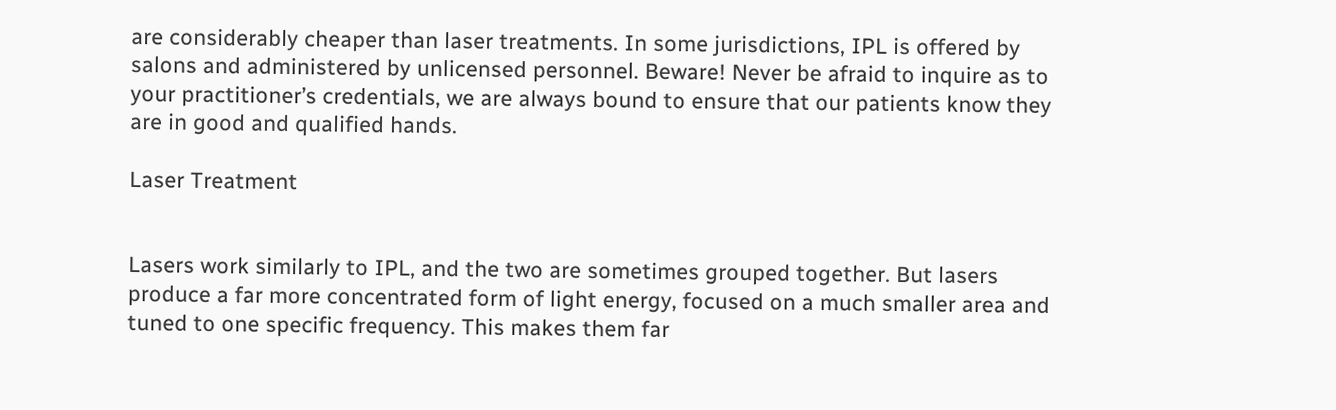are considerably cheaper than laser treatments. In some jurisdictions, IPL is offered by salons and administered by unlicensed personnel. Beware! Never be afraid to inquire as to your practitioner’s credentials, we are always bound to ensure that our patients know they are in good and qualified hands.

Laser Treatment


Lasers work similarly to IPL, and the two are sometimes grouped together. But lasers produce a far more concentrated form of light energy, focused on a much smaller area and tuned to one specific frequency. This makes them far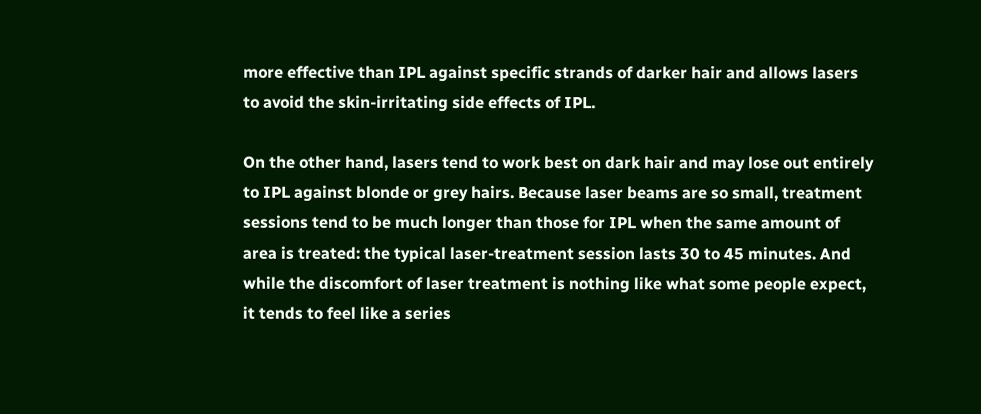more effective than IPL against specific strands of darker hair and allows lasers to avoid the skin-irritating side effects of IPL.

On the other hand, lasers tend to work best on dark hair and may lose out entirely to IPL against blonde or grey hairs. Because laser beams are so small, treatment sessions tend to be much longer than those for IPL when the same amount of area is treated: the typical laser-treatment session lasts 30 to 45 minutes. And while the discomfort of laser treatment is nothing like what some people expect, it tends to feel like a series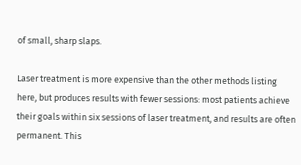of small, sharp slaps.

Laser treatment is more expensive than the other methods listing here, but produces results with fewer sessions: most patients achieve their goals within six sessions of laser treatment, and results are often permanent. This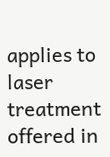applies to laser treatment offered in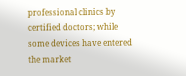professional clinics by certified doctors; while some devices have entered the market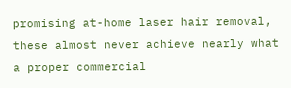promising at-home laser hair removal, these almost never achieve nearly what a proper commercial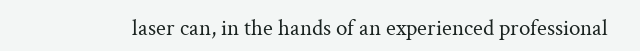laser can, in the hands of an experienced professional